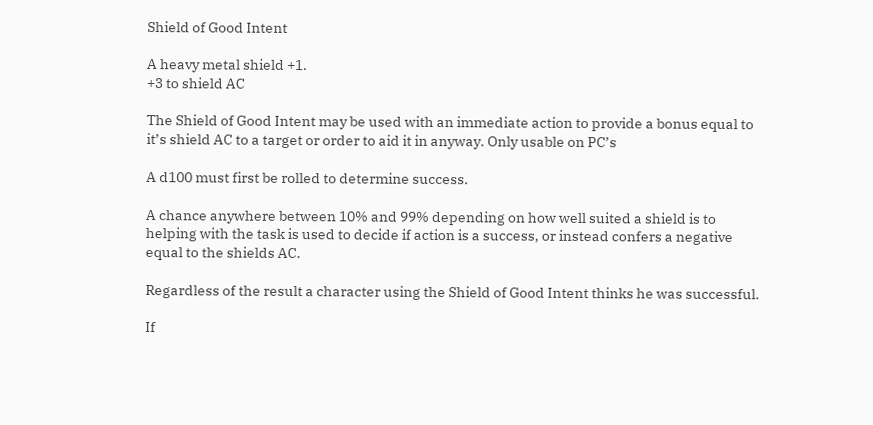Shield of Good Intent

A heavy metal shield +1.
+3 to shield AC

The Shield of Good Intent may be used with an immediate action to provide a bonus equal to it’s shield AC to a target or order to aid it in anyway. Only usable on PC’s

A d100 must first be rolled to determine success.

A chance anywhere between 10% and 99% depending on how well suited a shield is to helping with the task is used to decide if action is a success, or instead confers a negative equal to the shields AC.

Regardless of the result a character using the Shield of Good Intent thinks he was successful.

If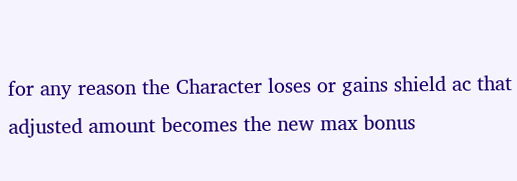for any reason the Character loses or gains shield ac that adjusted amount becomes the new max bonus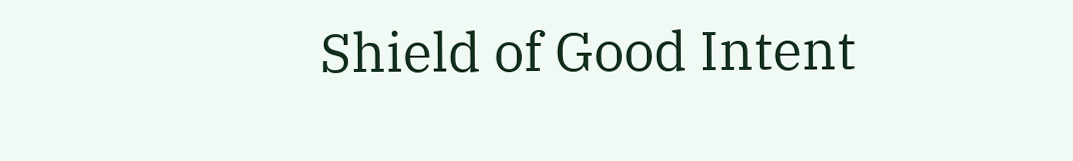Shield of Good Intent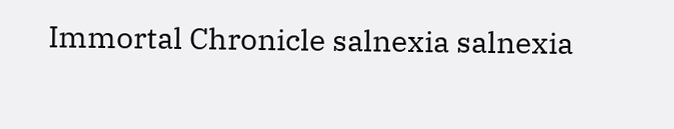Immortal Chronicle salnexia salnexia